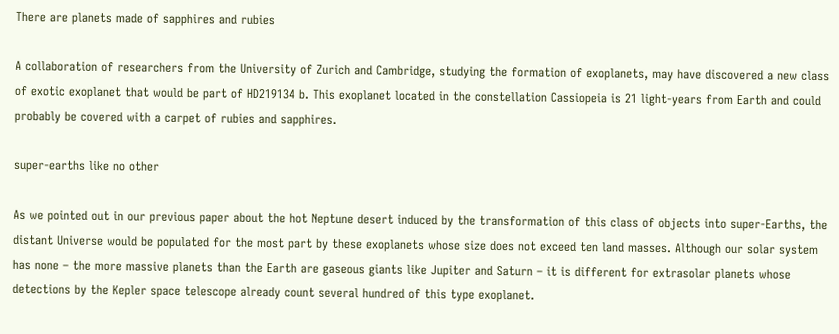There are planets made of sapphires and rubies

A collaboration of researchers from the University of Zurich and Cambridge, studying the formation of exoplanets, may have discovered a new class of exotic exoplanet that would be part of HD219134 b. This exoplanet located in the constellation Cassiopeia is 21 light-years from Earth and could probably be covered with a carpet of rubies and sapphires.

super-earths like no other

As we pointed out in our previous paper about the hot Neptune desert induced by the transformation of this class of objects into super-Earths, the distant Universe would be populated for the most part by these exoplanets whose size does not exceed ten land masses. Although our solar system has none – the more massive planets than the Earth are gaseous giants like Jupiter and Saturn – it is different for extrasolar planets whose detections by the Kepler space telescope already count several hundred of this type exoplanet.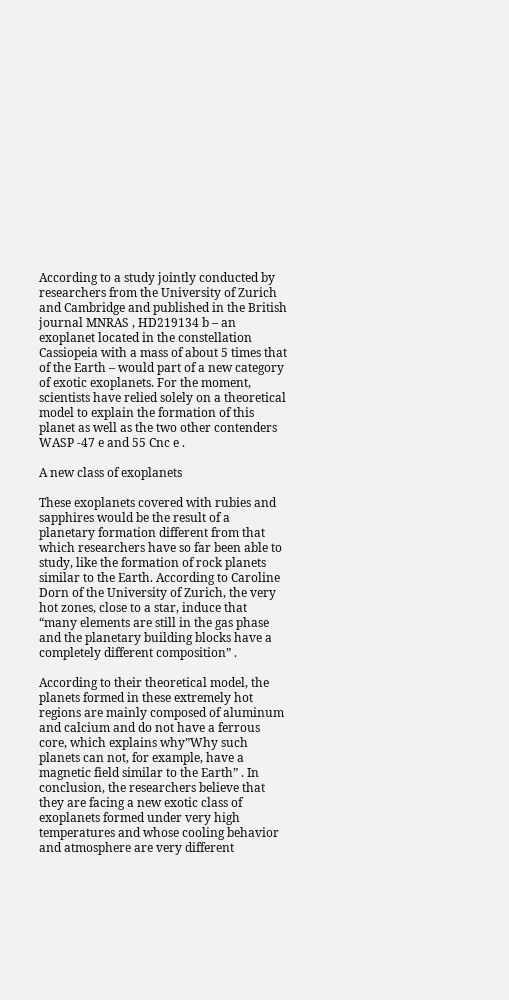According to a study jointly conducted by researchers from the University of Zurich and Cambridge and published in the British journal MNRAS , HD219134 b – an exoplanet located in the constellation Cassiopeia with a mass of about 5 times that of the Earth – would part of a new category of exotic exoplanets. For the moment, scientists have relied solely on a theoretical model to explain the formation of this planet as well as the two other contenders WASP -47 e and 55 Cnc e .

A new class of exoplanets

These exoplanets covered with rubies and sapphires would be the result of a planetary formation different from that which researchers have so far been able to study, like the formation of rock planets similar to the Earth. According to Caroline Dorn of the University of Zurich, the very hot zones, close to a star, induce that “many elements are still in the gas phase and the planetary building blocks have a completely different composition” .

According to their theoretical model, the planets formed in these extremely hot regions are mainly composed of aluminum and calcium and do not have a ferrous core, which explains why”Why such planets can not, for example, have a magnetic field similar to the Earth” . In conclusion, the researchers believe that they are facing a new exotic class of exoplanets formed under very high temperatures and whose cooling behavior and atmosphere are very different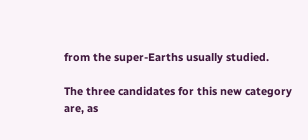from the super-Earths usually studied.

The three candidates for this new category are, as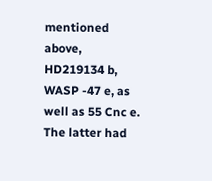mentioned above, HD219134 b, WASP -47 e, as well as 55 Cnc e. The latter had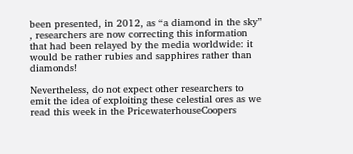been presented, in 2012, as “a diamond in the sky” , researchers are now correcting this information that had been relayed by the media worldwide: it would be rather rubies and sapphires rather than diamonds!

Nevertheless, do not expect other researchers to emit the idea of exploiting these celestial ores as we read this week in the PricewaterhouseCoopers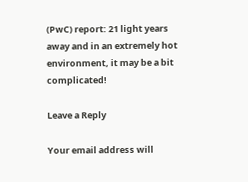(PwC) report: 21 light years away and in an extremely hot environment, it may be a bit complicated!

Leave a Reply

Your email address will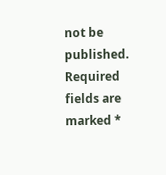not be published. Required fields are marked *